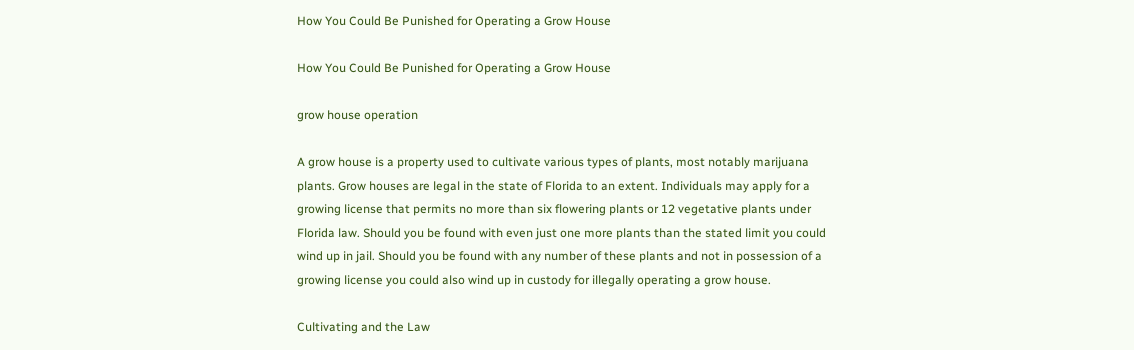How You Could Be Punished for Operating a Grow House

How You Could Be Punished for Operating a Grow House

grow house operation

A grow house is a property used to cultivate various types of plants, most notably marijuana plants. Grow houses are legal in the state of Florida to an extent. Individuals may apply for a growing license that permits no more than six flowering plants or 12 vegetative plants under Florida law. Should you be found with even just one more plants than the stated limit you could wind up in jail. Should you be found with any number of these plants and not in possession of a growing license you could also wind up in custody for illegally operating a grow house.

Cultivating and the Law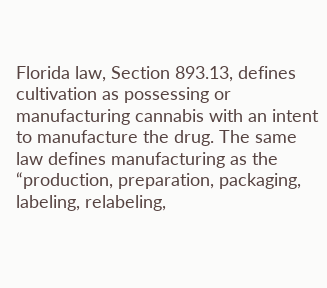Florida law, Section 893.13, defines cultivation as possessing or manufacturing cannabis with an intent to manufacture the drug. The same law defines manufacturing as the “production, preparation, packaging, labeling, relabeling,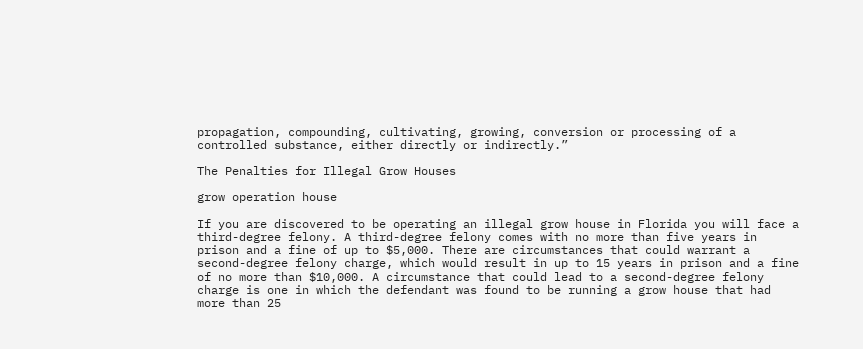propagation, compounding, cultivating, growing, conversion or processing of a controlled substance, either directly or indirectly.”

The Penalties for Illegal Grow Houses

grow operation house

If you are discovered to be operating an illegal grow house in Florida you will face a third-degree felony. A third-degree felony comes with no more than five years in prison and a fine of up to $5,000. There are circumstances that could warrant a second-degree felony charge, which would result in up to 15 years in prison and a fine of no more than $10,000. A circumstance that could lead to a second-degree felony charge is one in which the defendant was found to be running a grow house that had more than 25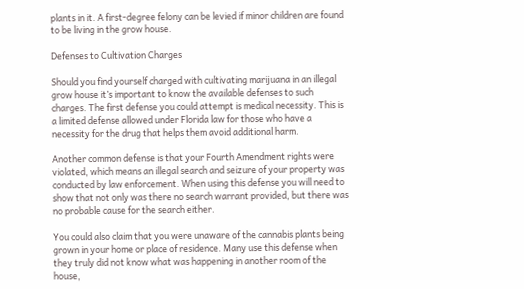plants in it. A first-degree felony can be levied if minor children are found to be living in the grow house.

Defenses to Cultivation Charges

Should you find yourself charged with cultivating marijuana in an illegal grow house it’s important to know the available defenses to such charges. The first defense you could attempt is medical necessity. This is a limited defense allowed under Florida law for those who have a necessity for the drug that helps them avoid additional harm.

Another common defense is that your Fourth Amendment rights were violated, which means an illegal search and seizure of your property was conducted by law enforcement. When using this defense you will need to show that not only was there no search warrant provided, but there was no probable cause for the search either.

You could also claim that you were unaware of the cannabis plants being grown in your home or place of residence. Many use this defense when they truly did not know what was happening in another room of the house,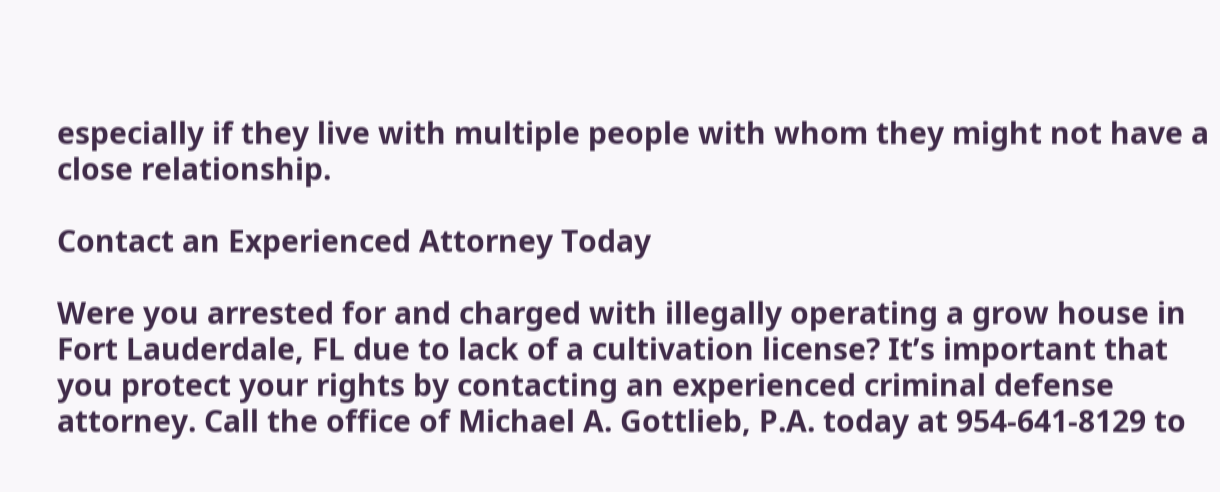especially if they live with multiple people with whom they might not have a close relationship.

Contact an Experienced Attorney Today

Were you arrested for and charged with illegally operating a grow house in Fort Lauderdale, FL due to lack of a cultivation license? It’s important that you protect your rights by contacting an experienced criminal defense attorney. Call the office of Michael A. Gottlieb, P.A. today at 954-641-8129 to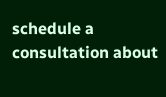schedule a consultation about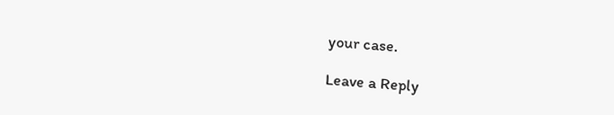your case.

Leave a Reply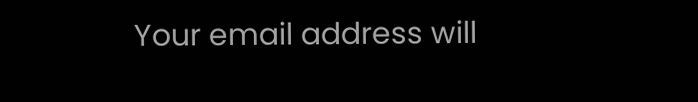Your email address will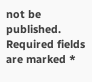not be published. Required fields are marked *